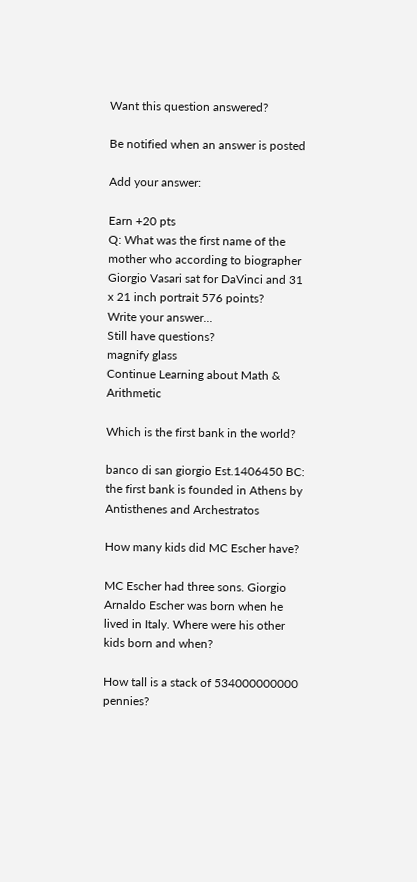Want this question answered?

Be notified when an answer is posted

Add your answer:

Earn +20 pts
Q: What was the first name of the mother who according to biographer Giorgio Vasari sat for DaVinci and 31 x 21 inch portrait 576 points?
Write your answer...
Still have questions?
magnify glass
Continue Learning about Math & Arithmetic

Which is the first bank in the world?

banco di san giorgio Est.1406450 BC: the first bank is founded in Athens by Antisthenes and Archestratos

How many kids did MC Escher have?

MC Escher had three sons. Giorgio Arnaldo Escher was born when he lived in Italy. Where were his other kids born and when?

How tall is a stack of 534000000000 pennies?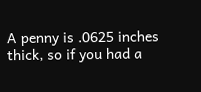A penny is .0625 inches thick, so if you had a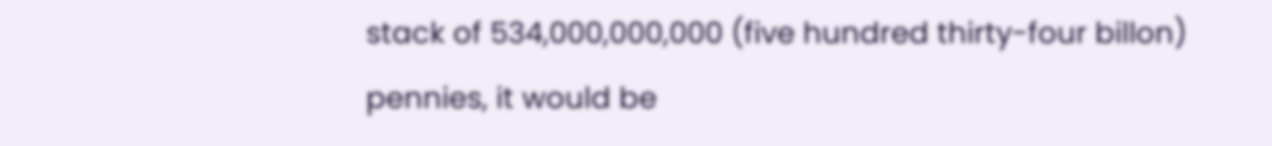stack of 534,000,000,000 (five hundred thirty-four billon) pennies, it would be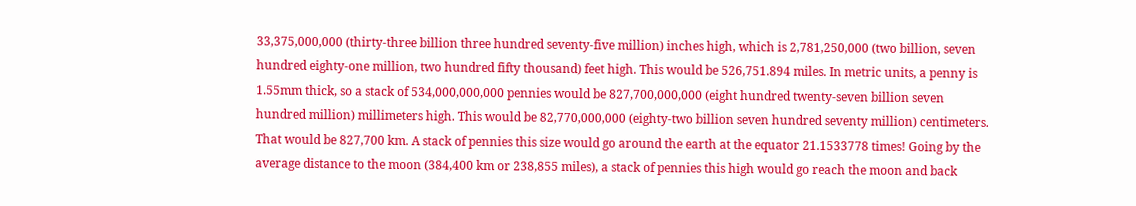33,375,000,000 (thirty-three billion three hundred seventy-five million) inches high, which is 2,781,250,000 (two billion, seven hundred eighty-one million, two hundred fifty thousand) feet high. This would be 526,751.894 miles. In metric units, a penny is 1.55mm thick, so a stack of 534,000,000,000 pennies would be 827,700,000,000 (eight hundred twenty-seven billion seven hundred million) millimeters high. This would be 82,770,000,000 (eighty-two billion seven hundred seventy million) centimeters. That would be 827,700 km. A stack of pennies this size would go around the earth at the equator 21.1533778 times! Going by the average distance to the moon (384,400 km or 238,855 miles), a stack of pennies this high would go reach the moon and back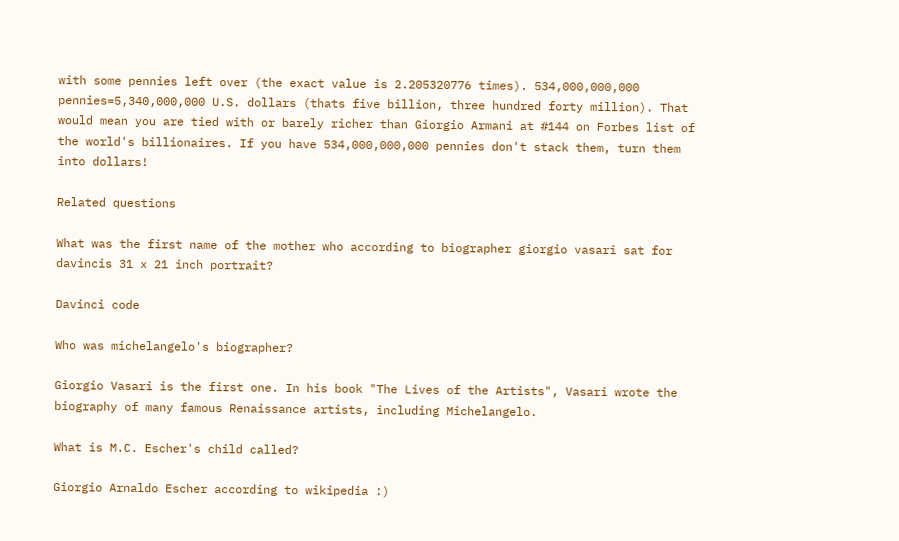with some pennies left over (the exact value is 2.205320776 times). 534,000,000,000 pennies=5,340,000,000 U.S. dollars (thats five billion, three hundred forty million). That would mean you are tied with or barely richer than Giorgio Armani at #144 on Forbes list of the world's billionaires. If you have 534,000,000,000 pennies don't stack them, turn them into dollars!

Related questions

What was the first name of the mother who according to biographer giorgio vasari sat for davincis 31 x 21 inch portrait?

Davinci code

Who was michelangelo's biographer?

Giorgio Vasari is the first one. In his book "The Lives of the Artists", Vasari wrote the biography of many famous Renaissance artists, including Michelangelo.

What is M.C. Escher's child called?

Giorgio Arnaldo Escher according to wikipedia :)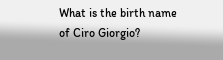What is the birth name of Ciro Giorgio?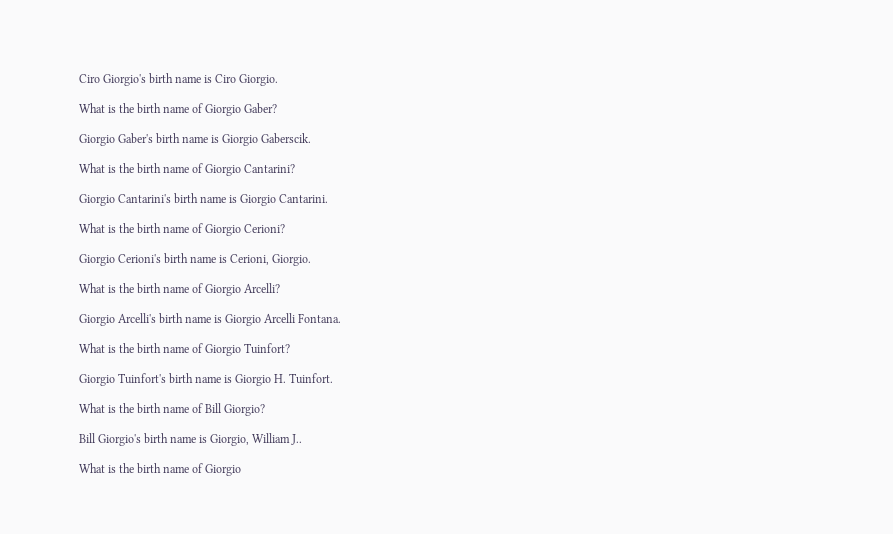Ciro Giorgio's birth name is Ciro Giorgio.

What is the birth name of Giorgio Gaber?

Giorgio Gaber's birth name is Giorgio Gaberscik.

What is the birth name of Giorgio Cantarini?

Giorgio Cantarini's birth name is Giorgio Cantarini.

What is the birth name of Giorgio Cerioni?

Giorgio Cerioni's birth name is Cerioni, Giorgio.

What is the birth name of Giorgio Arcelli?

Giorgio Arcelli's birth name is Giorgio Arcelli Fontana.

What is the birth name of Giorgio Tuinfort?

Giorgio Tuinfort's birth name is Giorgio H. Tuinfort.

What is the birth name of Bill Giorgio?

Bill Giorgio's birth name is Giorgio, William J..

What is the birth name of Giorgio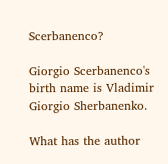Scerbanenco?

Giorgio Scerbanenco's birth name is Vladimir Giorgio Sherbanenko.

What has the author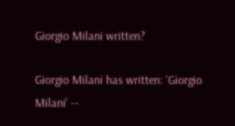Giorgio Milani written?

Giorgio Milani has written: 'Giorgio Milani' --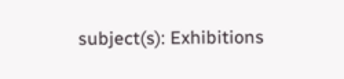subject(s): Exhibitions